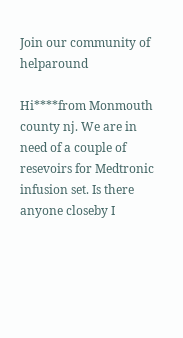Join our community of helparound

Hi****from Monmouth county nj. We are in need of a couple of resevoirs for Medtronic infusion set. Is there anyone closeby I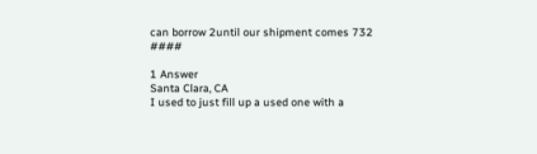can borrow 2until our shipment comes 732 ####

1 Answer
Santa Clara, CA
I used to just fill up a used one with a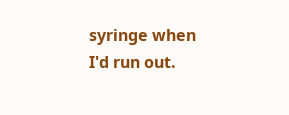syringe when I'd run out.